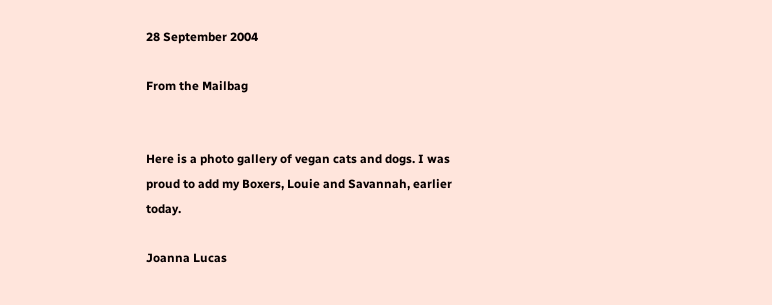28 September 2004

From the Mailbag


Here is a photo gallery of vegan cats and dogs. I was proud to add my Boxers, Louie and Savannah, earlier today.

Joanna Lucas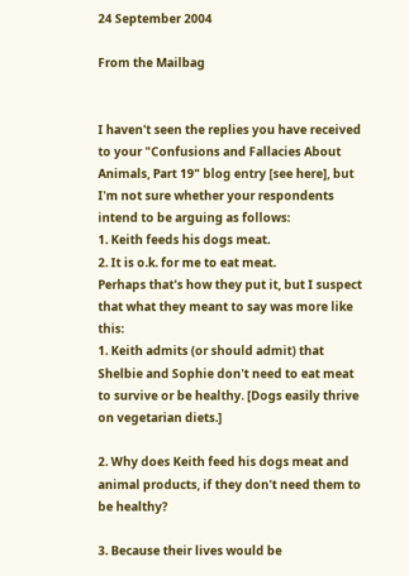24 September 2004

From the Mailbag


I haven't seen the replies you have received to your "Confusions and Fallacies About Animals, Part 19" blog entry [see here], but I'm not sure whether your respondents intend to be arguing as follows:
1. Keith feeds his dogs meat.
2. It is o.k. for me to eat meat.
Perhaps that's how they put it, but I suspect that what they meant to say was more like this:
1. Keith admits (or should admit) that Shelbie and Sophie don't need to eat meat to survive or be healthy. [Dogs easily thrive on vegetarian diets.]

2. Why does Keith feed his dogs meat and animal products, if they don't need them to be healthy?

3. Because their lives would be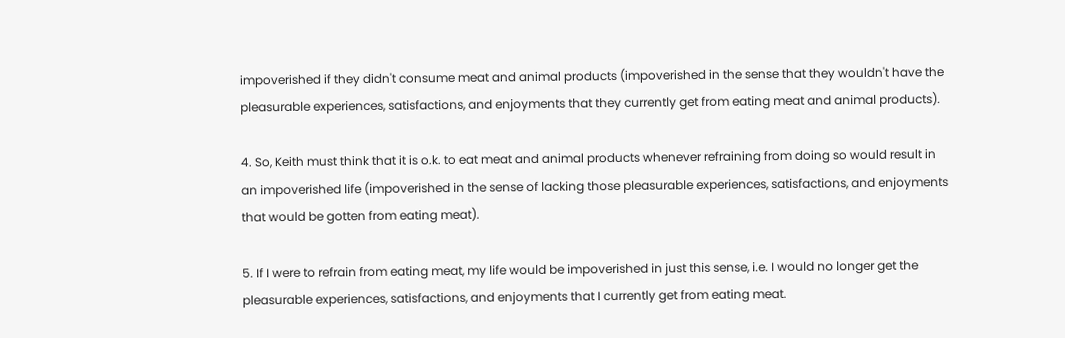impoverished if they didn't consume meat and animal products (impoverished in the sense that they wouldn't have the pleasurable experiences, satisfactions, and enjoyments that they currently get from eating meat and animal products).

4. So, Keith must think that it is o.k. to eat meat and animal products whenever refraining from doing so would result in an impoverished life (impoverished in the sense of lacking those pleasurable experiences, satisfactions, and enjoyments that would be gotten from eating meat).

5. If I were to refrain from eating meat, my life would be impoverished in just this sense, i.e. I would no longer get the pleasurable experiences, satisfactions, and enjoyments that I currently get from eating meat.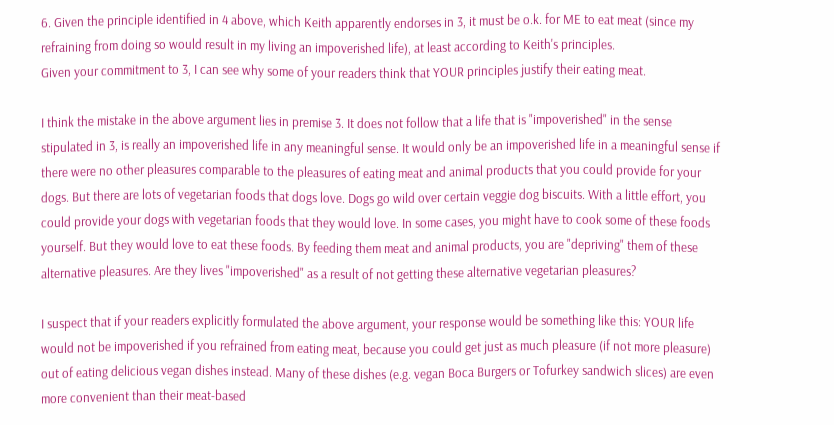6. Given the principle identified in 4 above, which Keith apparently endorses in 3, it must be o.k. for ME to eat meat (since my refraining from doing so would result in my living an impoverished life), at least according to Keith's principles.
Given your commitment to 3, I can see why some of your readers think that YOUR principles justify their eating meat.

I think the mistake in the above argument lies in premise 3. It does not follow that a life that is "impoverished" in the sense stipulated in 3, is really an impoverished life in any meaningful sense. It would only be an impoverished life in a meaningful sense if there were no other pleasures comparable to the pleasures of eating meat and animal products that you could provide for your dogs. But there are lots of vegetarian foods that dogs love. Dogs go wild over certain veggie dog biscuits. With a little effort, you could provide your dogs with vegetarian foods that they would love. In some cases, you might have to cook some of these foods yourself. But they would love to eat these foods. By feeding them meat and animal products, you are "depriving" them of these alternative pleasures. Are they lives "impoverished" as a result of not getting these alternative vegetarian pleasures?

I suspect that if your readers explicitly formulated the above argument, your response would be something like this: YOUR life would not be impoverished if you refrained from eating meat, because you could get just as much pleasure (if not more pleasure) out of eating delicious vegan dishes instead. Many of these dishes (e.g. vegan Boca Burgers or Tofurkey sandwich slices) are even more convenient than their meat-based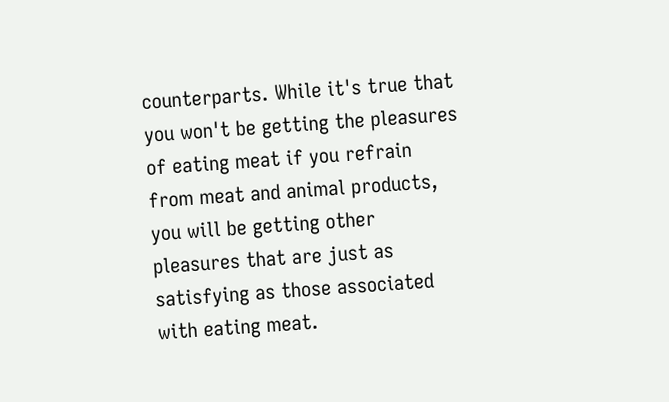counterparts. While it's true that you won't be getting the pleasures of eating meat if you refrain from meat and animal products, you will be getting other pleasures that are just as satisfying as those associated with eating meat.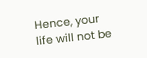Hence, your life will not be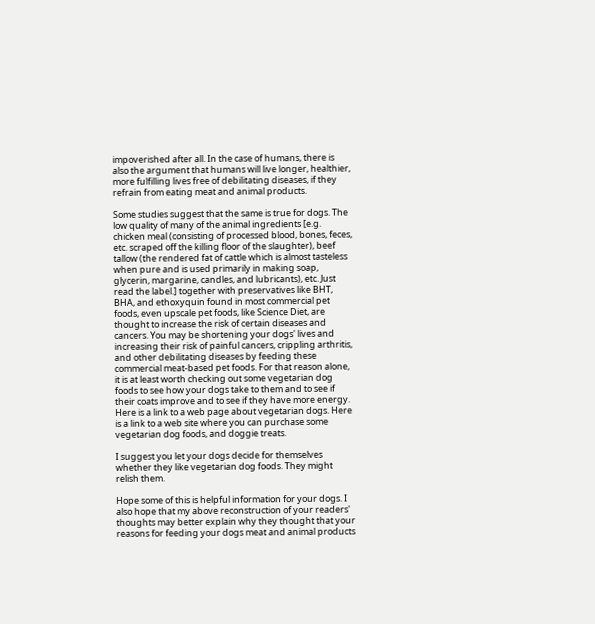impoverished after all. In the case of humans, there is also the argument that humans will live longer, healthier, more fulfilling lives free of debilitating diseases, if they refrain from eating meat and animal products.

Some studies suggest that the same is true for dogs. The low quality of many of the animal ingredients [e.g. chicken meal (consisting of processed blood, bones, feces, etc. scraped off the killing floor of the slaughter), beef tallow (the rendered fat of cattle which is almost tasteless when pure and is used primarily in making soap, glycerin, margarine, candles, and lubricants), etc. Just read the label.] together with preservatives like BHT, BHA, and ethoxyquin found in most commercial pet foods, even upscale pet foods, like Science Diet, are thought to increase the risk of certain diseases and cancers. You may be shortening your dogs' lives and increasing their risk of painful cancers, crippling arthritis, and other debilitating diseases by feeding these commercial meat-based pet foods. For that reason alone, it is at least worth checking out some vegetarian dog foods to see how your dogs take to them and to see if their coats improve and to see if they have more energy. Here is a link to a web page about vegetarian dogs. Here is a link to a web site where you can purchase some vegetarian dog foods, and doggie treats.

I suggest you let your dogs decide for themselves whether they like vegetarian dog foods. They might relish them.

Hope some of this is helpful information for your dogs. I also hope that my above reconstruction of your readers' thoughts may better explain why they thought that your reasons for feeding your dogs meat and animal products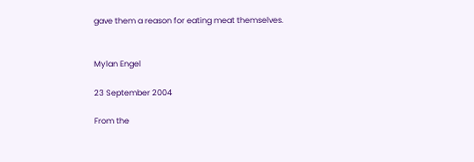gave them a reason for eating meat themselves.


Mylan Engel

23 September 2004

From the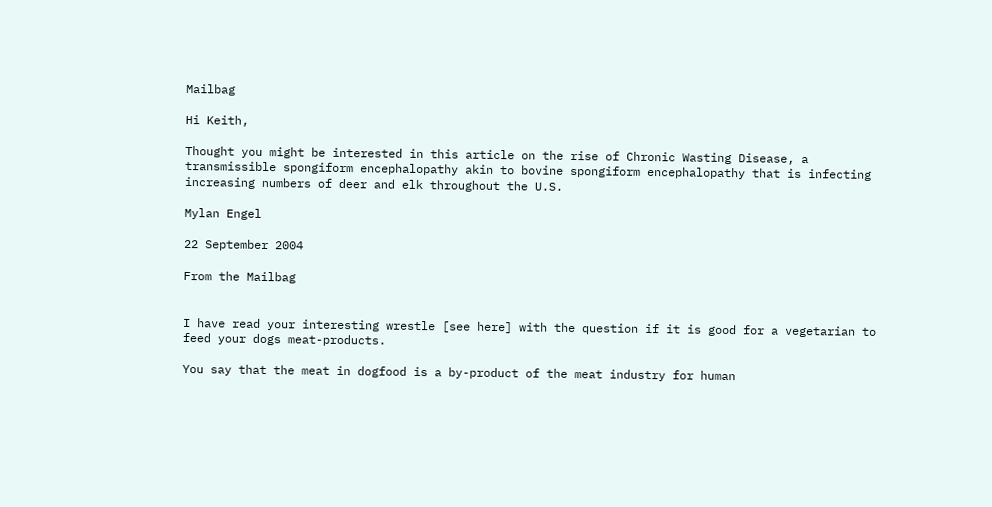Mailbag

Hi Keith,

Thought you might be interested in this article on the rise of Chronic Wasting Disease, a transmissible spongiform encephalopathy akin to bovine spongiform encephalopathy that is infecting increasing numbers of deer and elk throughout the U.S.

Mylan Engel

22 September 2004

From the Mailbag


I have read your interesting wrestle [see here] with the question if it is good for a vegetarian to feed your dogs meat-products.

You say that the meat in dogfood is a by-product of the meat industry for human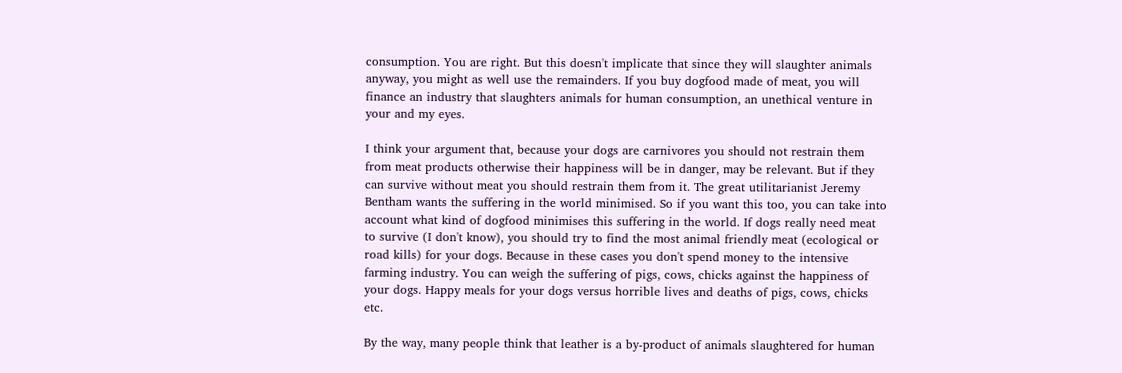consumption. You are right. But this doesn't implicate that since they will slaughter animals anyway, you might as well use the remainders. If you buy dogfood made of meat, you will finance an industry that slaughters animals for human consumption, an unethical venture in your and my eyes.

I think your argument that, because your dogs are carnivores you should not restrain them from meat products otherwise their happiness will be in danger, may be relevant. But if they can survive without meat you should restrain them from it. The great utilitarianist Jeremy Bentham wants the suffering in the world minimised. So if you want this too, you can take into account what kind of dogfood minimises this suffering in the world. If dogs really need meat to survive (I don't know), you should try to find the most animal friendly meat (ecological or road kills) for your dogs. Because in these cases you don't spend money to the intensive farming industry. You can weigh the suffering of pigs, cows, chicks against the happiness of your dogs. Happy meals for your dogs versus horrible lives and deaths of pigs, cows, chicks etc.

By the way, many people think that leather is a by-product of animals slaughtered for human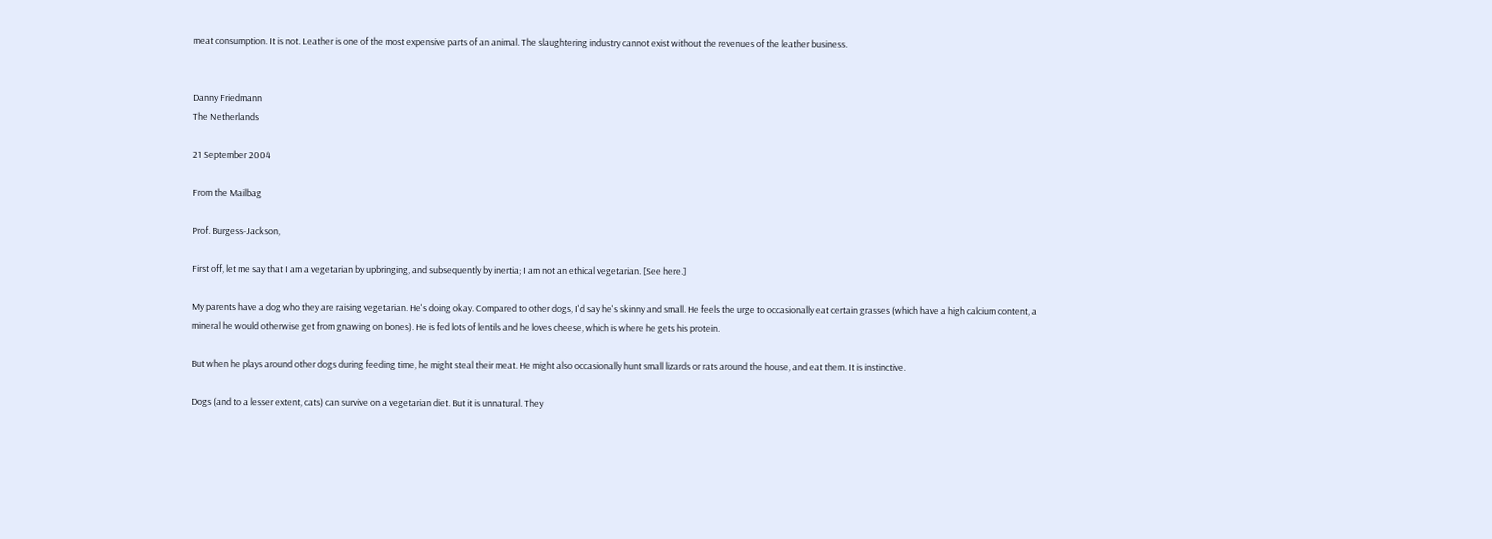meat consumption. It is not. Leather is one of the most expensive parts of an animal. The slaughtering industry cannot exist without the revenues of the leather business.


Danny Friedmann
The Netherlands

21 September 2004

From the Mailbag

Prof. Burgess-Jackson,

First off, let me say that I am a vegetarian by upbringing, and subsequently by inertia; I am not an ethical vegetarian. [See here.]

My parents have a dog who they are raising vegetarian. He's doing okay. Compared to other dogs, I'd say he's skinny and small. He feels the urge to occasionally eat certain grasses (which have a high calcium content, a mineral he would otherwise get from gnawing on bones). He is fed lots of lentils and he loves cheese, which is where he gets his protein.

But when he plays around other dogs during feeding time, he might steal their meat. He might also occasionally hunt small lizards or rats around the house, and eat them. It is instinctive.

Dogs (and to a lesser extent, cats) can survive on a vegetarian diet. But it is unnatural. They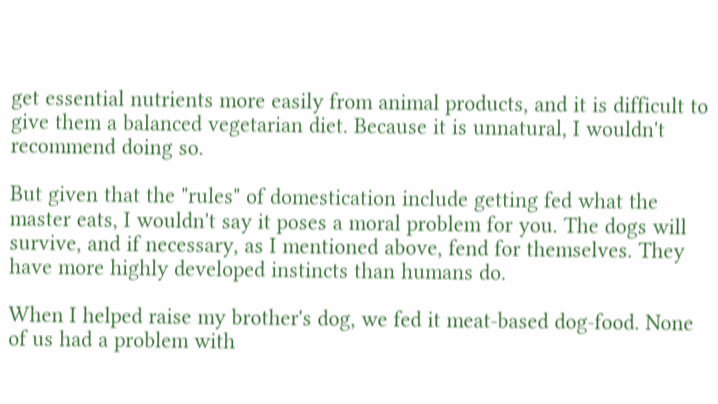get essential nutrients more easily from animal products, and it is difficult to give them a balanced vegetarian diet. Because it is unnatural, I wouldn't recommend doing so.

But given that the "rules" of domestication include getting fed what the master eats, I wouldn't say it poses a moral problem for you. The dogs will survive, and if necessary, as I mentioned above, fend for themselves. They have more highly developed instincts than humans do.

When I helped raise my brother's dog, we fed it meat-based dog-food. None of us had a problem with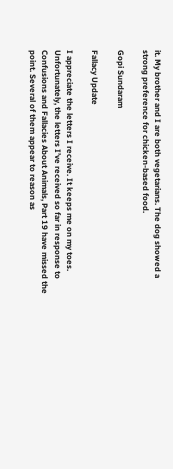it. My brother and I are both vegetarians. The dog showed a strong preference for chicken-based food.

Gopi Sundaram

Fallacy Update

I appreciate the letters I receive. It keeps me on my toes. Unfortunately, the letters I’ve received so far in response to Confusions and Fallacies About Animals, Part 19 have missed the point. Several of them appear to reason as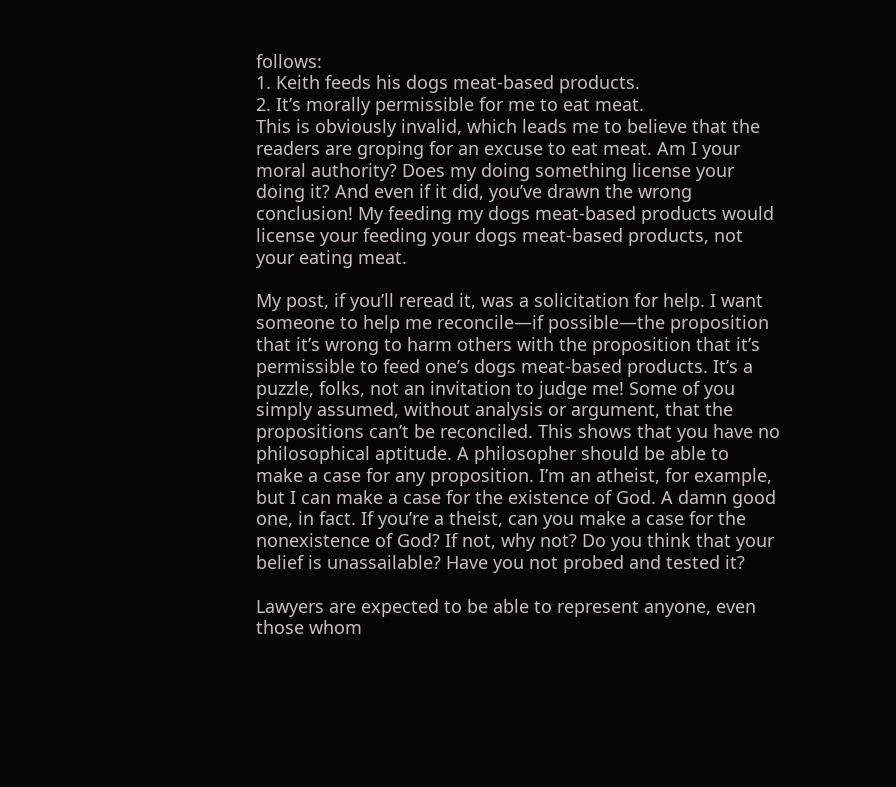follows:
1. Keith feeds his dogs meat-based products.
2. It’s morally permissible for me to eat meat.
This is obviously invalid, which leads me to believe that the readers are groping for an excuse to eat meat. Am I your moral authority? Does my doing something license your doing it? And even if it did, you’ve drawn the wrong conclusion! My feeding my dogs meat-based products would license your feeding your dogs meat-based products, not your eating meat.

My post, if you’ll reread it, was a solicitation for help. I want someone to help me reconcile—if possible—the proposition that it’s wrong to harm others with the proposition that it’s permissible to feed one’s dogs meat-based products. It’s a puzzle, folks, not an invitation to judge me! Some of you simply assumed, without analysis or argument, that the propositions can’t be reconciled. This shows that you have no philosophical aptitude. A philosopher should be able to make a case for any proposition. I’m an atheist, for example, but I can make a case for the existence of God. A damn good one, in fact. If you’re a theist, can you make a case for the nonexistence of God? If not, why not? Do you think that your belief is unassailable? Have you not probed and tested it?

Lawyers are expected to be able to represent anyone, even those whom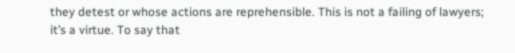they detest or whose actions are reprehensible. This is not a failing of lawyers; it’s a virtue. To say that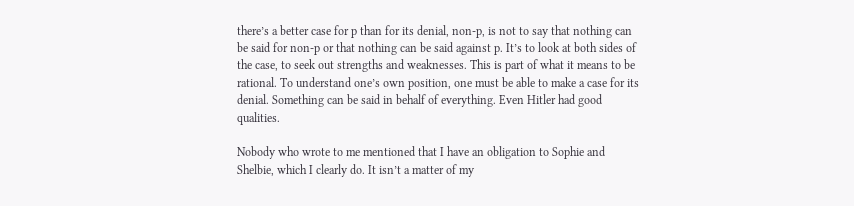there’s a better case for p than for its denial, non-p, is not to say that nothing can be said for non-p or that nothing can be said against p. It’s to look at both sides of the case, to seek out strengths and weaknesses. This is part of what it means to be rational. To understand one’s own position, one must be able to make a case for its denial. Something can be said in behalf of everything. Even Hitler had good qualities.

Nobody who wrote to me mentioned that I have an obligation to Sophie and Shelbie, which I clearly do. It isn’t a matter of my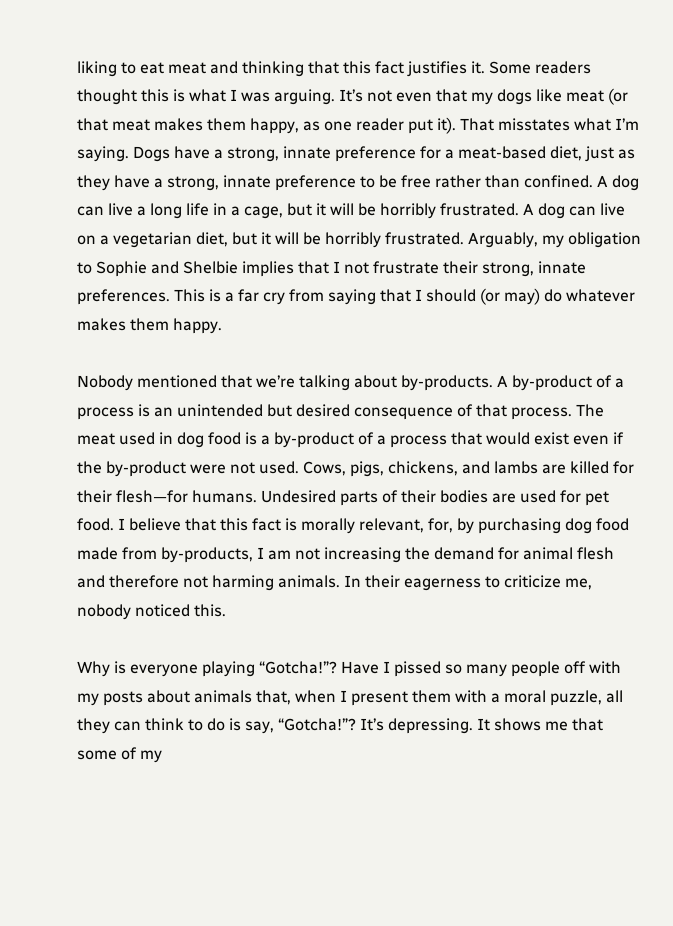liking to eat meat and thinking that this fact justifies it. Some readers thought this is what I was arguing. It’s not even that my dogs like meat (or that meat makes them happy, as one reader put it). That misstates what I’m saying. Dogs have a strong, innate preference for a meat-based diet, just as they have a strong, innate preference to be free rather than confined. A dog can live a long life in a cage, but it will be horribly frustrated. A dog can live on a vegetarian diet, but it will be horribly frustrated. Arguably, my obligation to Sophie and Shelbie implies that I not frustrate their strong, innate preferences. This is a far cry from saying that I should (or may) do whatever makes them happy.

Nobody mentioned that we’re talking about by-products. A by-product of a process is an unintended but desired consequence of that process. The meat used in dog food is a by-product of a process that would exist even if the by-product were not used. Cows, pigs, chickens, and lambs are killed for their flesh—for humans. Undesired parts of their bodies are used for pet food. I believe that this fact is morally relevant, for, by purchasing dog food made from by-products, I am not increasing the demand for animal flesh and therefore not harming animals. In their eagerness to criticize me, nobody noticed this.

Why is everyone playing “Gotcha!”? Have I pissed so many people off with my posts about animals that, when I present them with a moral puzzle, all they can think to do is say, “Gotcha!”? It’s depressing. It shows me that some of my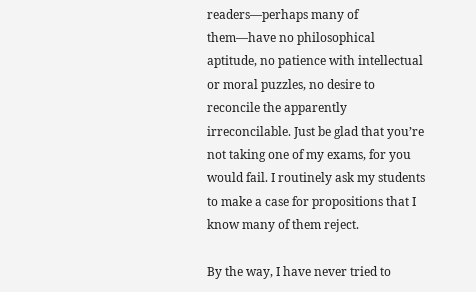readers—perhaps many of them—have no philosophical aptitude, no patience with intellectual or moral puzzles, no desire to reconcile the apparently irreconcilable. Just be glad that you’re not taking one of my exams, for you would fail. I routinely ask my students to make a case for propositions that I know many of them reject.

By the way, I have never tried to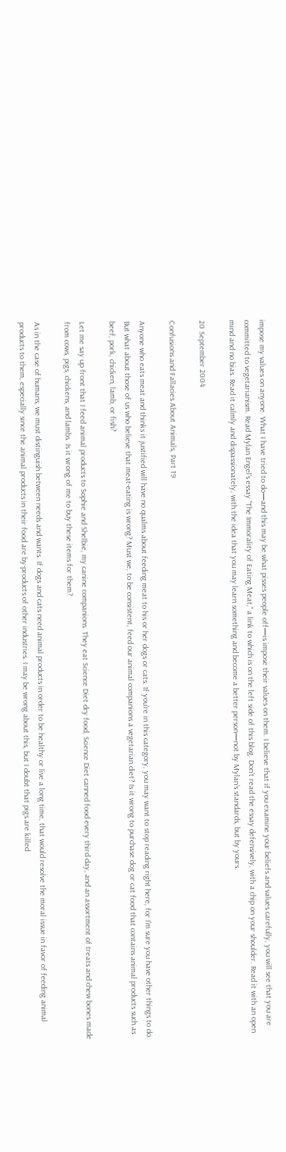impose my values on anyone. What I have tried to do—and this may be what pisses people off—is impose their values on them. I believe that if you examine your beliefs and values carefully, you will see that you are committed to vegetarianism. Read Mylan Engel’s essay “The Immorality of Eating Meat,” a link to which is on the left side of this blog. Don’t read the essay defensively, with a chip on your shoulder. Read it with an open mind and no bias. Read it calmly and dispassionately, with the idea that you may learn something and become a better person—not by Mylan’s standards, but by yours.

20 September 2004

Confusions and Fallacies About Animals, Part 19

Anyone who eats meat and thinks it justified will have no qualms about feeding meat to his or her dogs or cats. If you’re in this category, you may want to stop reading right here, for I’m sure you have other things to do. But what about those of us who believe that meat-eating is wrong? Must we, to be consistent, feed our animal companions a vegetarian diet? Is it wrong to purchase dog or cat food that contains animal products such as beef, pork, chicken, lamb, or fish?

Let me say up front that I feed animal products to Sophie and Shelbie, my canine companions. They eat Science Diet dry food, Science Diet canned food every third day, and an assortment of treats and chew bones made from cows, pigs, chickens, and lambs. Is it wrong of me to buy these items for them?

As in the case of humans, we must distinguish between needs and wants. If dogs and cats need animal products in order to be healthy or live a long time, that would resolve the moral issue in favor of feeding animal products to them, especially since the animal products in their food are by-products of other industries. I may be wrong about this, but I doubt that pigs are killed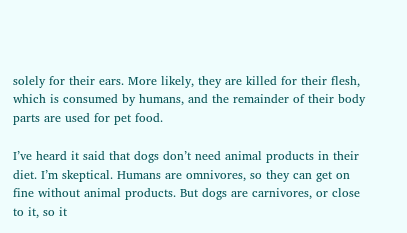solely for their ears. More likely, they are killed for their flesh, which is consumed by humans, and the remainder of their body parts are used for pet food.

I’ve heard it said that dogs don’t need animal products in their diet. I’m skeptical. Humans are omnivores, so they can get on fine without animal products. But dogs are carnivores, or close to it, so it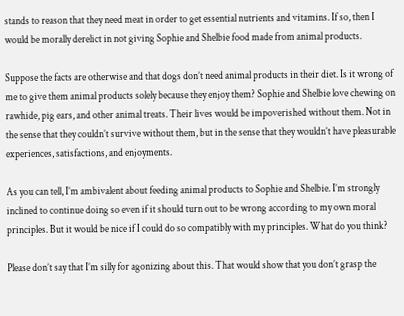stands to reason that they need meat in order to get essential nutrients and vitamins. If so, then I would be morally derelict in not giving Sophie and Shelbie food made from animal products.

Suppose the facts are otherwise and that dogs don’t need animal products in their diet. Is it wrong of me to give them animal products solely because they enjoy them? Sophie and Shelbie love chewing on rawhide, pig ears, and other animal treats. Their lives would be impoverished without them. Not in the sense that they couldn’t survive without them, but in the sense that they wouldn’t have pleasurable experiences, satisfactions, and enjoyments.

As you can tell, I’m ambivalent about feeding animal products to Sophie and Shelbie. I’m strongly inclined to continue doing so even if it should turn out to be wrong according to my own moral principles. But it would be nice if I could do so compatibly with my principles. What do you think?

Please don’t say that I’m silly for agonizing about this. That would show that you don’t grasp the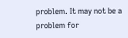problem. It may not be a problem for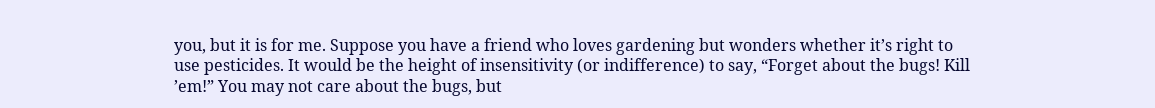you, but it is for me. Suppose you have a friend who loves gardening but wonders whether it’s right to use pesticides. It would be the height of insensitivity (or indifference) to say, “Forget about the bugs! Kill ’em!” You may not care about the bugs, but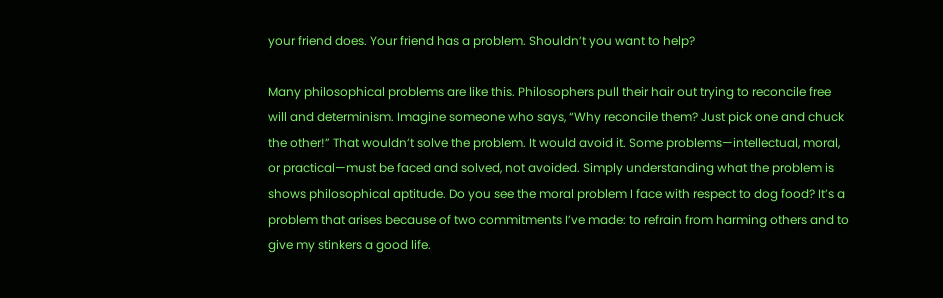your friend does. Your friend has a problem. Shouldn’t you want to help?

Many philosophical problems are like this. Philosophers pull their hair out trying to reconcile free will and determinism. Imagine someone who says, “Why reconcile them? Just pick one and chuck the other!” That wouldn’t solve the problem. It would avoid it. Some problems—intellectual, moral, or practical—must be faced and solved, not avoided. Simply understanding what the problem is shows philosophical aptitude. Do you see the moral problem I face with respect to dog food? It’s a problem that arises because of two commitments I’ve made: to refrain from harming others and to give my stinkers a good life.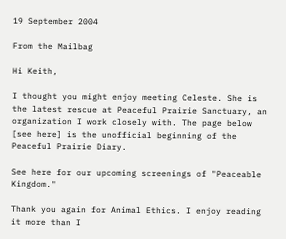19 September 2004

From the Mailbag

Hi Keith,

I thought you might enjoy meeting Celeste. She is the latest rescue at Peaceful Prairie Sanctuary, an organization I work closely with. The page below [see here] is the unofficial beginning of the Peaceful Prairie Diary.

See here for our upcoming screenings of "Peaceable Kingdom."

Thank you again for Animal Ethics. I enjoy reading it more than I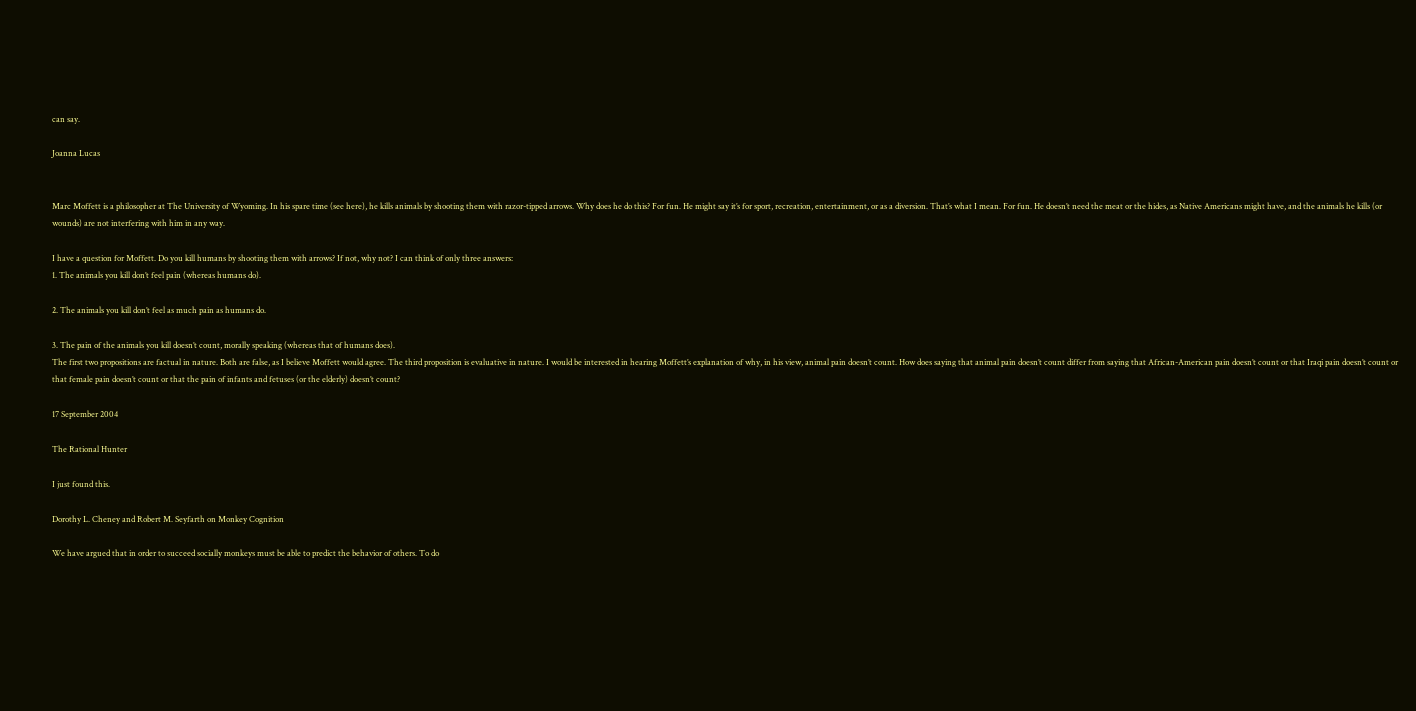can say.

Joanna Lucas


Marc Moffett is a philosopher at The University of Wyoming. In his spare time (see here), he kills animals by shooting them with razor-tipped arrows. Why does he do this? For fun. He might say it’s for sport, recreation, entertainment, or as a diversion. That’s what I mean. For fun. He doesn’t need the meat or the hides, as Native Americans might have, and the animals he kills (or wounds) are not interfering with him in any way.

I have a question for Moffett. Do you kill humans by shooting them with arrows? If not, why not? I can think of only three answers:
1. The animals you kill don’t feel pain (whereas humans do).

2. The animals you kill don’t feel as much pain as humans do.

3. The pain of the animals you kill doesn’t count, morally speaking (whereas that of humans does).
The first two propositions are factual in nature. Both are false, as I believe Moffett would agree. The third proposition is evaluative in nature. I would be interested in hearing Moffett’s explanation of why, in his view, animal pain doesn’t count. How does saying that animal pain doesn’t count differ from saying that African-American pain doesn’t count or that Iraqi pain doesn’t count or that female pain doesn’t count or that the pain of infants and fetuses (or the elderly) doesn’t count?

17 September 2004

The Rational Hunter

I just found this.

Dorothy L. Cheney and Robert M. Seyfarth on Monkey Cognition

We have argued that in order to succeed socially monkeys must be able to predict the behavior of others. To do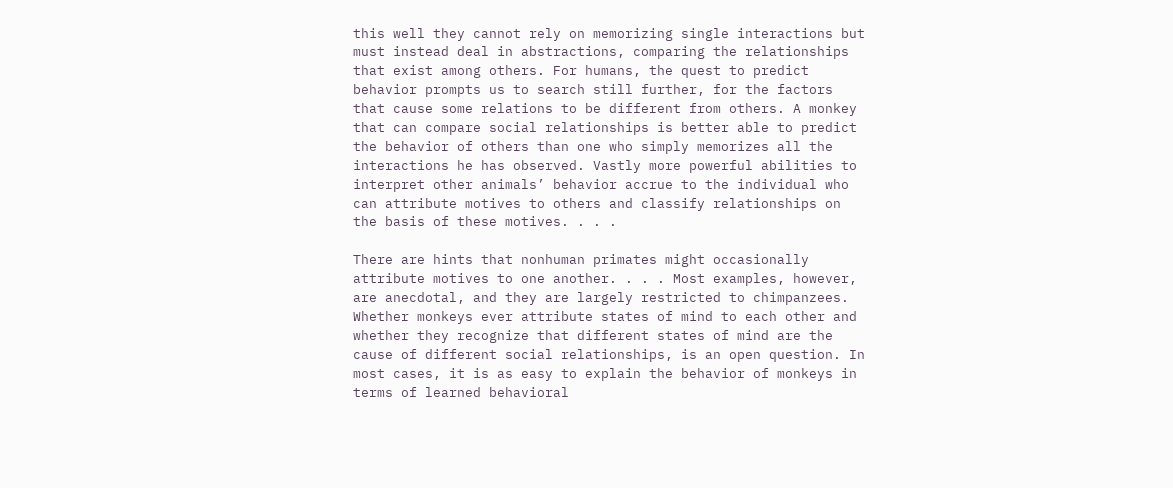this well they cannot rely on memorizing single interactions but must instead deal in abstractions, comparing the relationships that exist among others. For humans, the quest to predict behavior prompts us to search still further, for the factors that cause some relations to be different from others. A monkey that can compare social relationships is better able to predict the behavior of others than one who simply memorizes all the interactions he has observed. Vastly more powerful abilities to interpret other animals’ behavior accrue to the individual who can attribute motives to others and classify relationships on the basis of these motives. . . .

There are hints that nonhuman primates might occasionally attribute motives to one another. . . . Most examples, however, are anecdotal, and they are largely restricted to chimpanzees. Whether monkeys ever attribute states of mind to each other and whether they recognize that different states of mind are the cause of different social relationships, is an open question. In most cases, it is as easy to explain the behavior of monkeys in terms of learned behavioral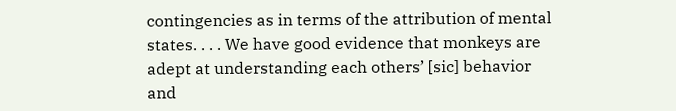contingencies as in terms of the attribution of mental states. . . . We have good evidence that monkeys are adept at understanding each others’ [sic] behavior and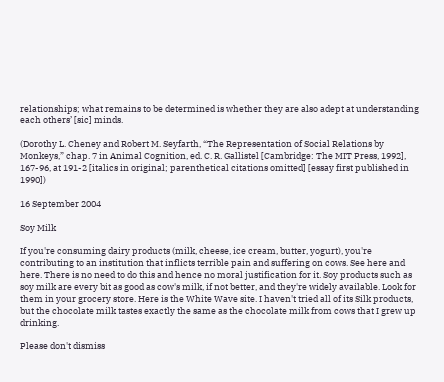relationships; what remains to be determined is whether they are also adept at understanding each others’ [sic] minds.

(Dorothy L. Cheney and Robert M. Seyfarth, “The Representation of Social Relations by Monkeys,” chap. 7 in Animal Cognition, ed. C. R. Gallistel [Cambridge: The MIT Press, 1992], 167-96, at 191-2 [italics in original; parenthetical citations omitted] [essay first published in 1990])

16 September 2004

Soy Milk

If you're consuming dairy products (milk, cheese, ice cream, butter, yogurt), you're contributing to an institution that inflicts terrible pain and suffering on cows. See here and here. There is no need to do this and hence no moral justification for it. Soy products such as soy milk are every bit as good as cow's milk, if not better, and they're widely available. Look for them in your grocery store. Here is the White Wave site. I haven't tried all of its Silk products, but the chocolate milk tastes exactly the same as the chocolate milk from cows that I grew up drinking.

Please don't dismiss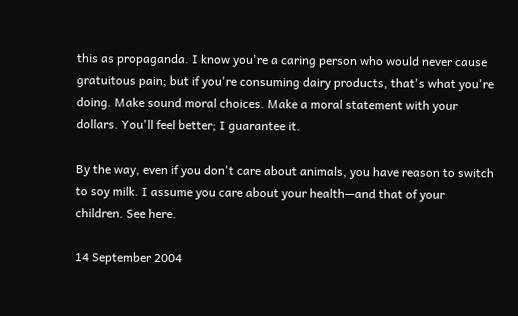this as propaganda. I know you're a caring person who would never cause gratuitous pain; but if you're consuming dairy products, that's what you're doing. Make sound moral choices. Make a moral statement with your dollars. You'll feel better; I guarantee it.

By the way, even if you don't care about animals, you have reason to switch to soy milk. I assume you care about your health—and that of your children. See here.

14 September 2004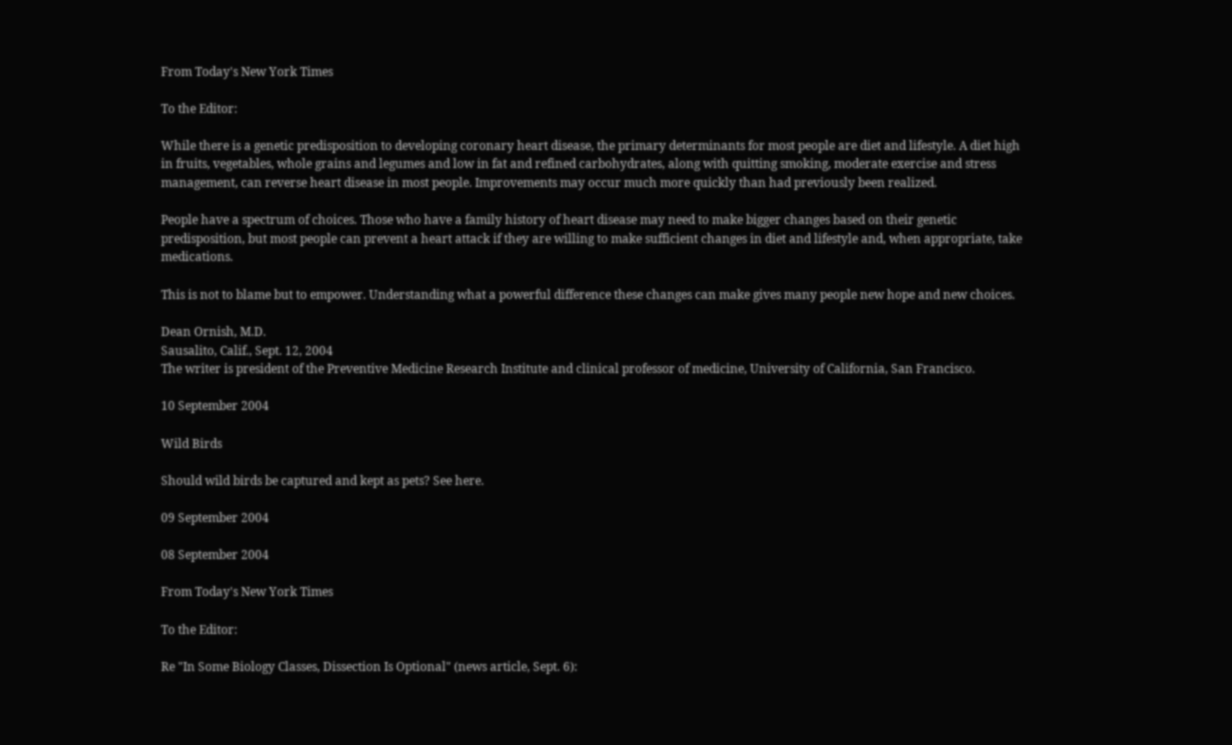From Today's New York Times

To the Editor:

While there is a genetic predisposition to developing coronary heart disease, the primary determinants for most people are diet and lifestyle. A diet high in fruits, vegetables, whole grains and legumes and low in fat and refined carbohydrates, along with quitting smoking, moderate exercise and stress management, can reverse heart disease in most people. Improvements may occur much more quickly than had previously been realized.

People have a spectrum of choices. Those who have a family history of heart disease may need to make bigger changes based on their genetic predisposition, but most people can prevent a heart attack if they are willing to make sufficient changes in diet and lifestyle and, when appropriate, take medications.

This is not to blame but to empower. Understanding what a powerful difference these changes can make gives many people new hope and new choices.

Dean Ornish, M.D.
Sausalito, Calif., Sept. 12, 2004
The writer is president of the Preventive Medicine Research Institute and clinical professor of medicine, University of California, San Francisco.

10 September 2004

Wild Birds

Should wild birds be captured and kept as pets? See here.

09 September 2004

08 September 2004

From Today's New York Times

To the Editor:

Re "In Some Biology Classes, Dissection Is Optional" (news article, Sept. 6):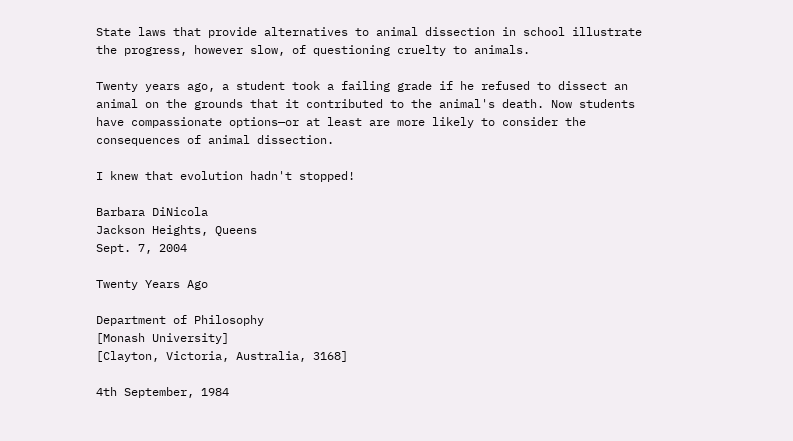State laws that provide alternatives to animal dissection in school illustrate the progress, however slow, of questioning cruelty to animals.

Twenty years ago, a student took a failing grade if he refused to dissect an animal on the grounds that it contributed to the animal's death. Now students have compassionate options—or at least are more likely to consider the consequences of animal dissection.

I knew that evolution hadn't stopped!

Barbara DiNicola
Jackson Heights, Queens
Sept. 7, 2004

Twenty Years Ago

Department of Philosophy
[Monash University]
[Clayton, Victoria, Australia, 3168]

4th September, 1984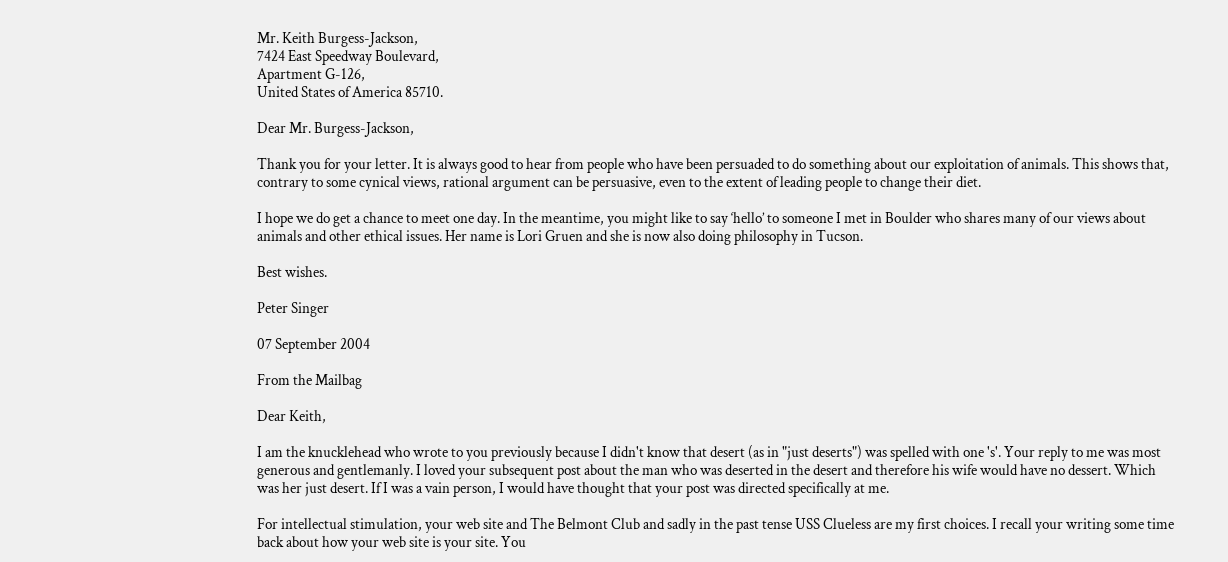Mr. Keith Burgess-Jackson,
7424 East Speedway Boulevard,
Apartment G-126,
United States of America 85710.

Dear Mr. Burgess-Jackson,

Thank you for your letter. It is always good to hear from people who have been persuaded to do something about our exploitation of animals. This shows that, contrary to some cynical views, rational argument can be persuasive, even to the extent of leading people to change their diet.

I hope we do get a chance to meet one day. In the meantime, you might like to say ‘hello’ to someone I met in Boulder who shares many of our views about animals and other ethical issues. Her name is Lori Gruen and she is now also doing philosophy in Tucson.

Best wishes.

Peter Singer

07 September 2004

From the Mailbag

Dear Keith,

I am the knucklehead who wrote to you previously because I didn't know that desert (as in "just deserts") was spelled with one 's'. Your reply to me was most generous and gentlemanly. I loved your subsequent post about the man who was deserted in the desert and therefore his wife would have no dessert. Which was her just desert. If I was a vain person, I would have thought that your post was directed specifically at me.

For intellectual stimulation, your web site and The Belmont Club and sadly in the past tense USS Clueless are my first choices. I recall your writing some time back about how your web site is your site. You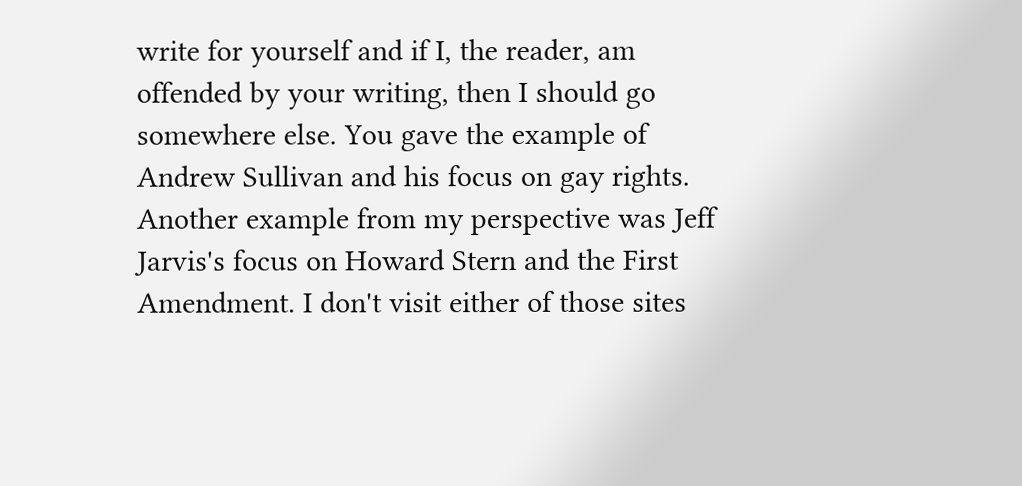write for yourself and if I, the reader, am offended by your writing, then I should go somewhere else. You gave the example of Andrew Sullivan and his focus on gay rights. Another example from my perspective was Jeff Jarvis's focus on Howard Stern and the First Amendment. I don't visit either of those sites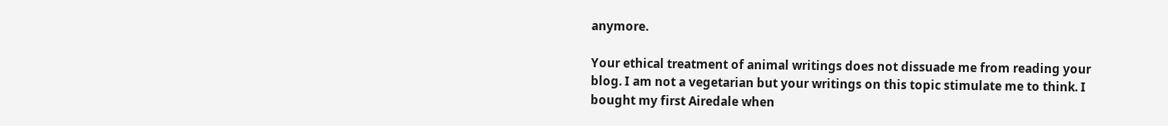anymore.

Your ethical treatment of animal writings does not dissuade me from reading your blog. I am not a vegetarian but your writings on this topic stimulate me to think. I bought my first Airedale when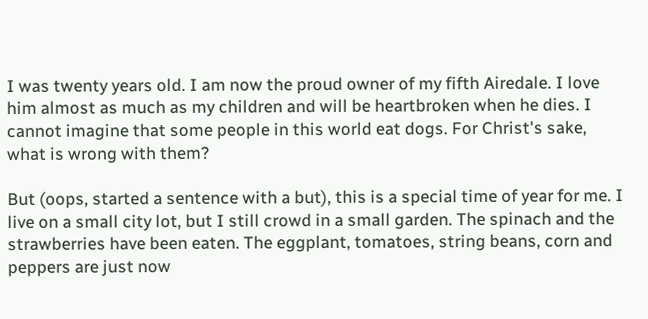I was twenty years old. I am now the proud owner of my fifth Airedale. I love him almost as much as my children and will be heartbroken when he dies. I cannot imagine that some people in this world eat dogs. For Christ's sake, what is wrong with them?

But (oops, started a sentence with a but), this is a special time of year for me. I live on a small city lot, but I still crowd in a small garden. The spinach and the strawberries have been eaten. The eggplant, tomatoes, string beans, corn and peppers are just now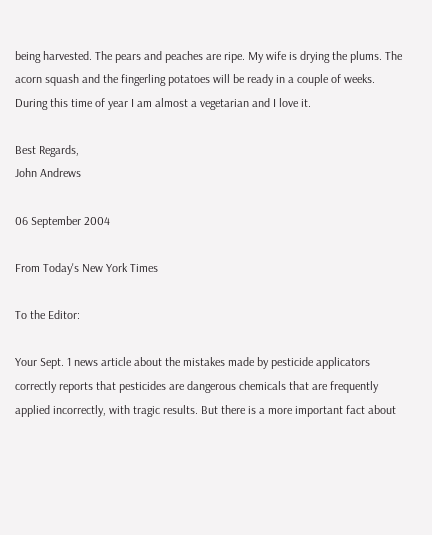being harvested. The pears and peaches are ripe. My wife is drying the plums. The acorn squash and the fingerling potatoes will be ready in a couple of weeks. During this time of year I am almost a vegetarian and I love it.

Best Regards,
John Andrews

06 September 2004

From Today's New York Times

To the Editor:

Your Sept. 1 news article about the mistakes made by pesticide applicators correctly reports that pesticides are dangerous chemicals that are frequently applied incorrectly, with tragic results. But there is a more important fact about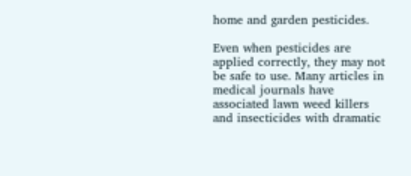home and garden pesticides.

Even when pesticides are applied correctly, they may not be safe to use. Many articles in medical journals have associated lawn weed killers and insecticides with dramatic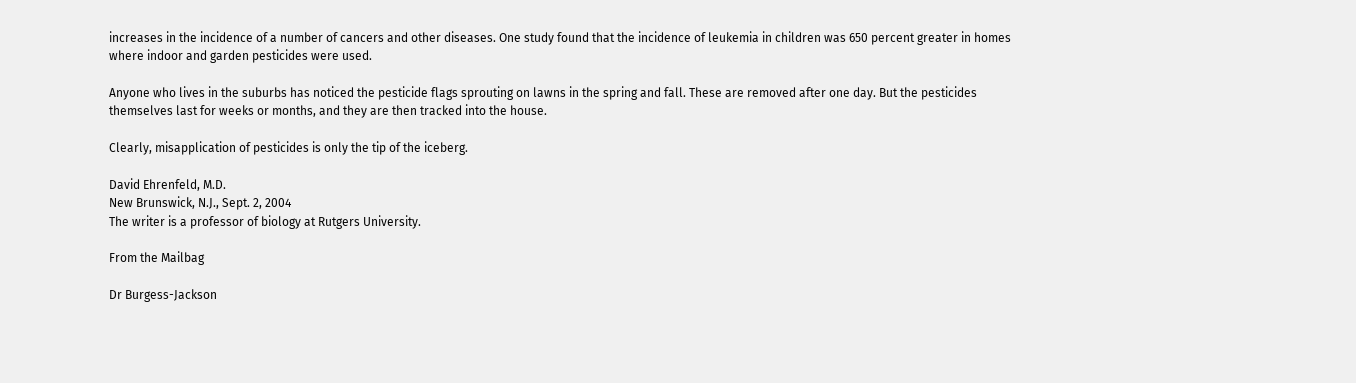increases in the incidence of a number of cancers and other diseases. One study found that the incidence of leukemia in children was 650 percent greater in homes where indoor and garden pesticides were used.

Anyone who lives in the suburbs has noticed the pesticide flags sprouting on lawns in the spring and fall. These are removed after one day. But the pesticides themselves last for weeks or months, and they are then tracked into the house.

Clearly, misapplication of pesticides is only the tip of the iceberg.

David Ehrenfeld, M.D.
New Brunswick, N.J., Sept. 2, 2004
The writer is a professor of biology at Rutgers University.

From the Mailbag

Dr Burgess-Jackson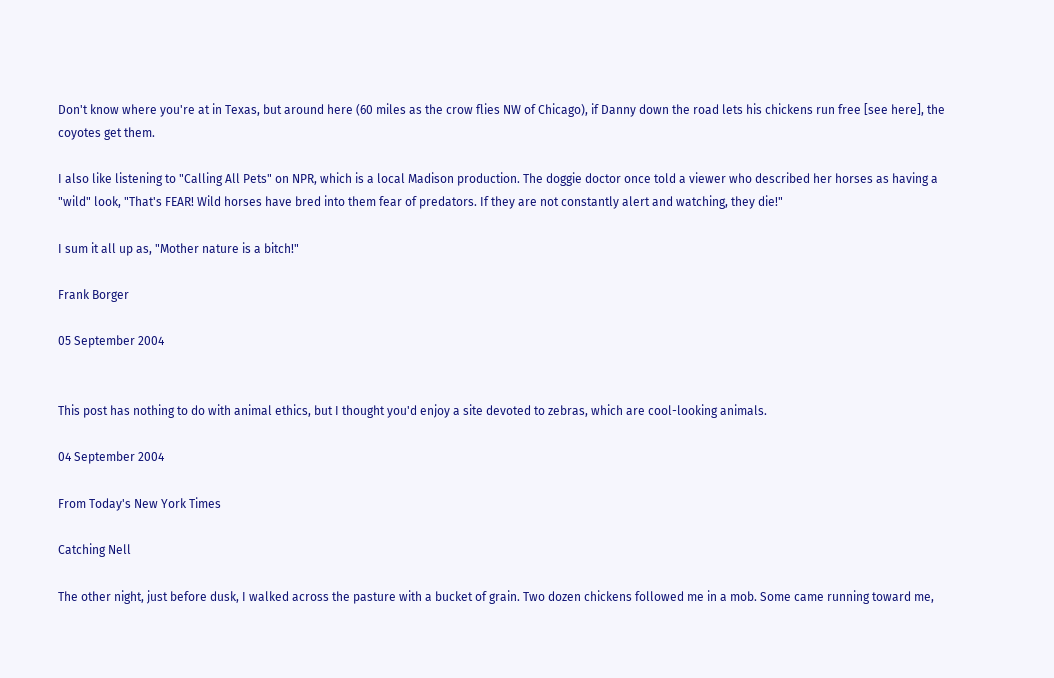Don't know where you're at in Texas, but around here (60 miles as the crow flies NW of Chicago), if Danny down the road lets his chickens run free [see here], the coyotes get them.

I also like listening to "Calling All Pets" on NPR, which is a local Madison production. The doggie doctor once told a viewer who described her horses as having a "wild" look, "That's FEAR! Wild horses have bred into them fear of predators. If they are not constantly alert and watching, they die!"

I sum it all up as, "Mother nature is a bitch!"

Frank Borger

05 September 2004


This post has nothing to do with animal ethics, but I thought you'd enjoy a site devoted to zebras, which are cool-looking animals.

04 September 2004

From Today's New York Times

Catching Nell

The other night, just before dusk, I walked across the pasture with a bucket of grain. Two dozen chickens followed me in a mob. Some came running toward me,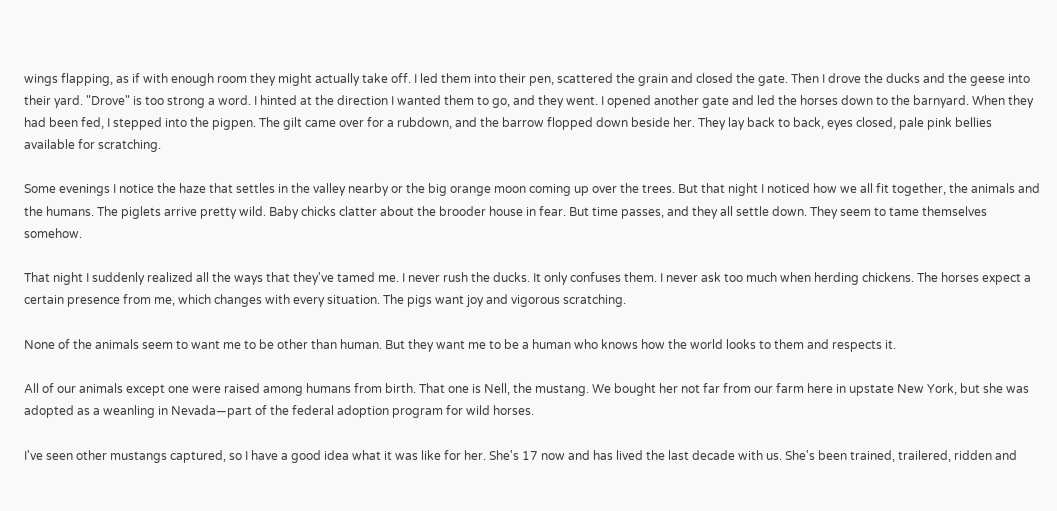wings flapping, as if with enough room they might actually take off. I led them into their pen, scattered the grain and closed the gate. Then I drove the ducks and the geese into their yard. "Drove" is too strong a word. I hinted at the direction I wanted them to go, and they went. I opened another gate and led the horses down to the barnyard. When they had been fed, I stepped into the pigpen. The gilt came over for a rubdown, and the barrow flopped down beside her. They lay back to back, eyes closed, pale pink bellies available for scratching.

Some evenings I notice the haze that settles in the valley nearby or the big orange moon coming up over the trees. But that night I noticed how we all fit together, the animals and the humans. The piglets arrive pretty wild. Baby chicks clatter about the brooder house in fear. But time passes, and they all settle down. They seem to tame themselves somehow.

That night I suddenly realized all the ways that they've tamed me. I never rush the ducks. It only confuses them. I never ask too much when herding chickens. The horses expect a certain presence from me, which changes with every situation. The pigs want joy and vigorous scratching.

None of the animals seem to want me to be other than human. But they want me to be a human who knows how the world looks to them and respects it.

All of our animals except one were raised among humans from birth. That one is Nell, the mustang. We bought her not far from our farm here in upstate New York, but she was adopted as a weanling in Nevada—part of the federal adoption program for wild horses.

I've seen other mustangs captured, so I have a good idea what it was like for her. She's 17 now and has lived the last decade with us. She's been trained, trailered, ridden and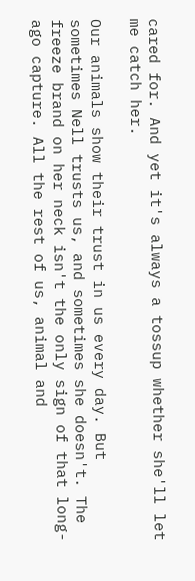cared for. And yet it's always a tossup whether she'll let me catch her.

Our animals show their trust in us every day. But sometimes Nell trusts us, and sometimes she doesn't. The freeze brand on her neck isn't the only sign of that long-ago capture. All the rest of us, animal and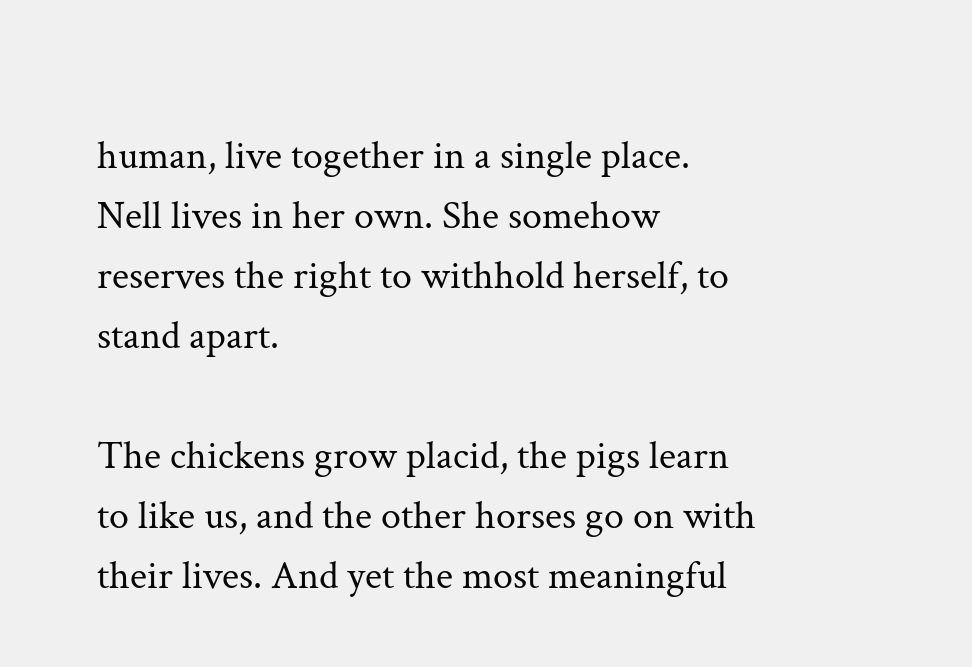human, live together in a single place. Nell lives in her own. She somehow reserves the right to withhold herself, to stand apart.

The chickens grow placid, the pigs learn to like us, and the other horses go on with their lives. And yet the most meaningful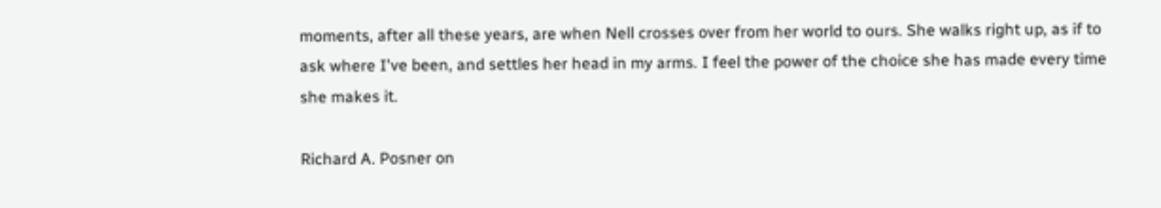moments, after all these years, are when Nell crosses over from her world to ours. She walks right up, as if to ask where I've been, and settles her head in my arms. I feel the power of the choice she has made every time she makes it.

Richard A. Posner on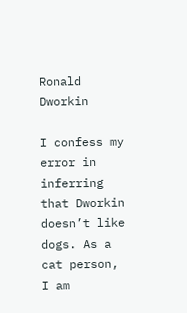Ronald Dworkin

I confess my error in inferring that Dworkin doesn’t like dogs. As a cat person, I am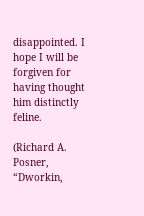disappointed. I hope I will be forgiven for having thought him distinctly feline.

(Richard A. Posner, “Dworkin,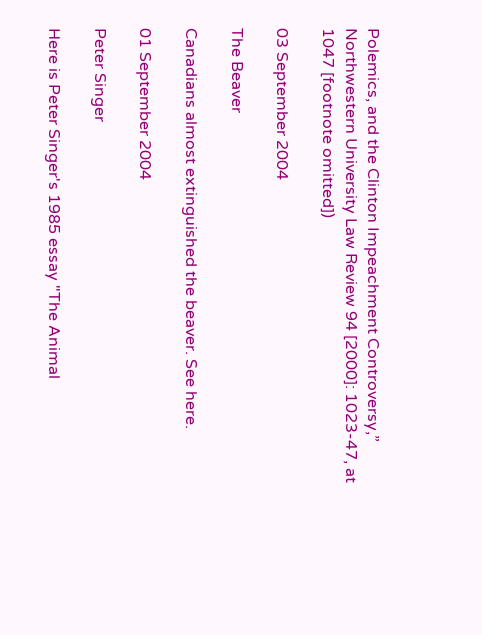Polemics, and the Clinton Impeachment Controversy,” Northwestern University Law Review 94 [2000]: 1023-47, at 1047 [footnote omitted])

03 September 2004

The Beaver

Canadians almost extinguished the beaver. See here.

01 September 2004

Peter Singer

Here is Peter Singer's 1985 essay "The Animal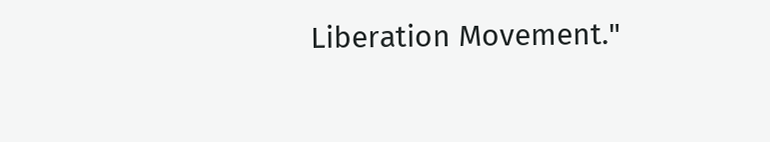Liberation Movement."